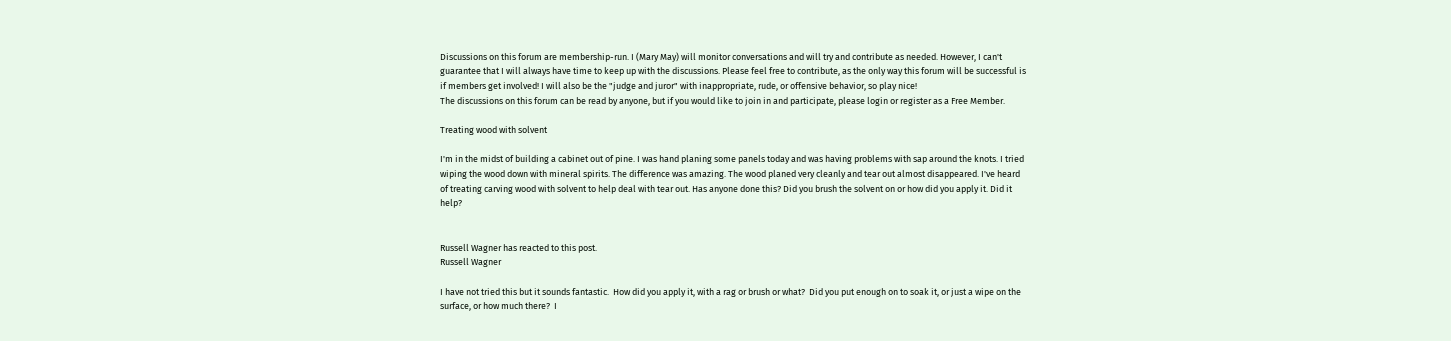Discussions on this forum are membership-run. I (Mary May) will monitor conversations and will try and contribute as needed. However, I can't guarantee that I will always have time to keep up with the discussions. Please feel free to contribute, as the only way this forum will be successful is if members get involved! I will also be the "judge and juror" with inappropriate, rude, or offensive behavior, so play nice!
The discussions on this forum can be read by anyone, but if you would like to join in and participate, please login or register as a Free Member.

Treating wood with solvent

I'm in the midst of building a cabinet out of pine. I was hand planing some panels today and was having problems with sap around the knots. I tried wiping the wood down with mineral spirits. The difference was amazing. The wood planed very cleanly and tear out almost disappeared. I've heard of treating carving wood with solvent to help deal with tear out. Has anyone done this? Did you brush the solvent on or how did you apply it. Did it help?


Russell Wagner has reacted to this post.
Russell Wagner

I have not tried this but it sounds fantastic.  How did you apply it, with a rag or brush or what?  Did you put enough on to soak it, or just a wipe on the surface, or how much there?  I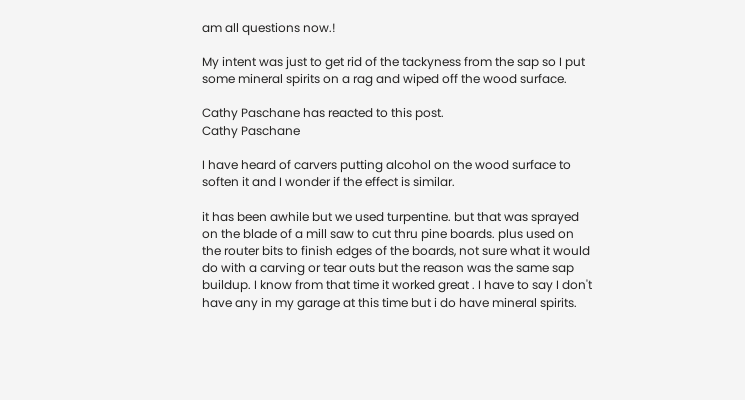am all questions now.!

My intent was just to get rid of the tackyness from the sap so I put some mineral spirits on a rag and wiped off the wood surface.

Cathy Paschane has reacted to this post.
Cathy Paschane

I have heard of carvers putting alcohol on the wood surface to soften it and I wonder if the effect is similar.

it has been awhile but we used turpentine. but that was sprayed on the blade of a mill saw to cut thru pine boards. plus used on the router bits to finish edges of the boards, not sure what it would do with a carving or tear outs but the reason was the same sap buildup. I know from that time it worked great . I have to say I don't have any in my garage at this time but i do have mineral spirits.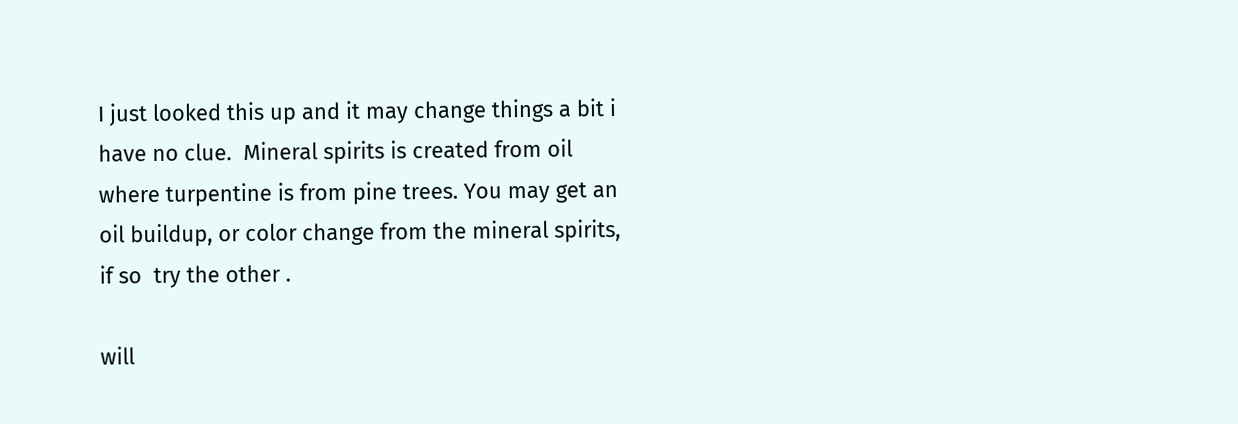I just looked this up and it may change things a bit i have no clue.  Mineral spirits is created from oil where turpentine is from pine trees. You may get an oil buildup, or color change from the mineral spirits, if so  try the other .

will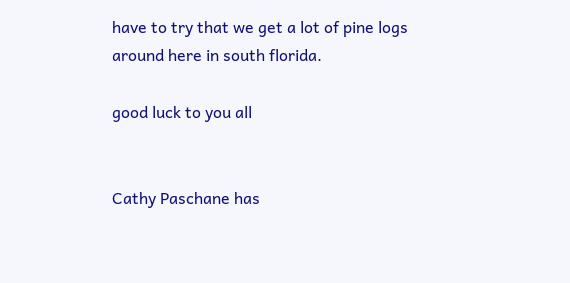have to try that we get a lot of pine logs around here in south florida.

good luck to you all


Cathy Paschane has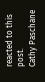reacted to this post.
Cathy Paschane